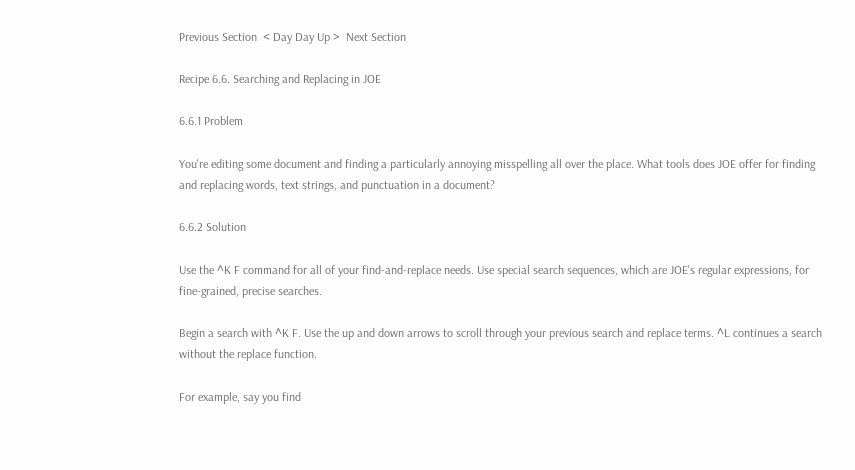Previous Section  < Day Day Up >  Next Section

Recipe 6.6. Searching and Replacing in JOE

6.6.1 Problem

You're editing some document and finding a particularly annoying misspelling all over the place. What tools does JOE offer for finding and replacing words, text strings, and punctuation in a document?

6.6.2 Solution

Use the ^K F command for all of your find-and-replace needs. Use special search sequences, which are JOE's regular expressions, for fine-grained, precise searches.

Begin a search with ^K F. Use the up and down arrows to scroll through your previous search and replace terms. ^L continues a search without the replace function.

For example, say you find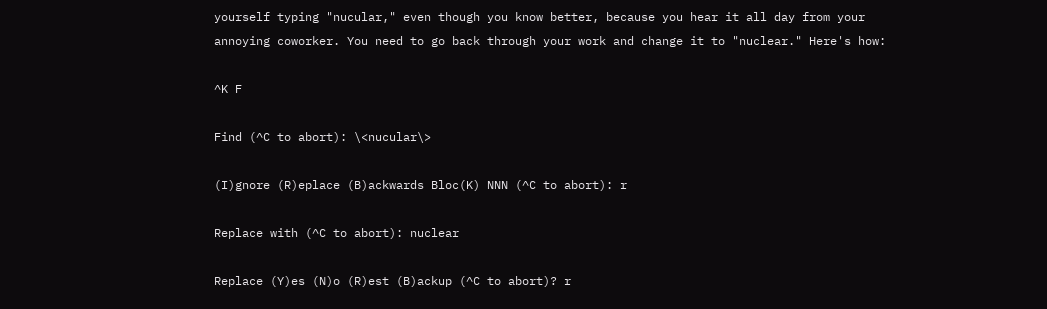yourself typing "nucular," even though you know better, because you hear it all day from your annoying coworker. You need to go back through your work and change it to "nuclear." Here's how:

^K F

Find (^C to abort): \<nucular\>

(I)gnore (R)eplace (B)ackwards Bloc(K) NNN (^C to abort): r

Replace with (^C to abort): nuclear

Replace (Y)es (N)o (R)est (B)ackup (^C to abort)? r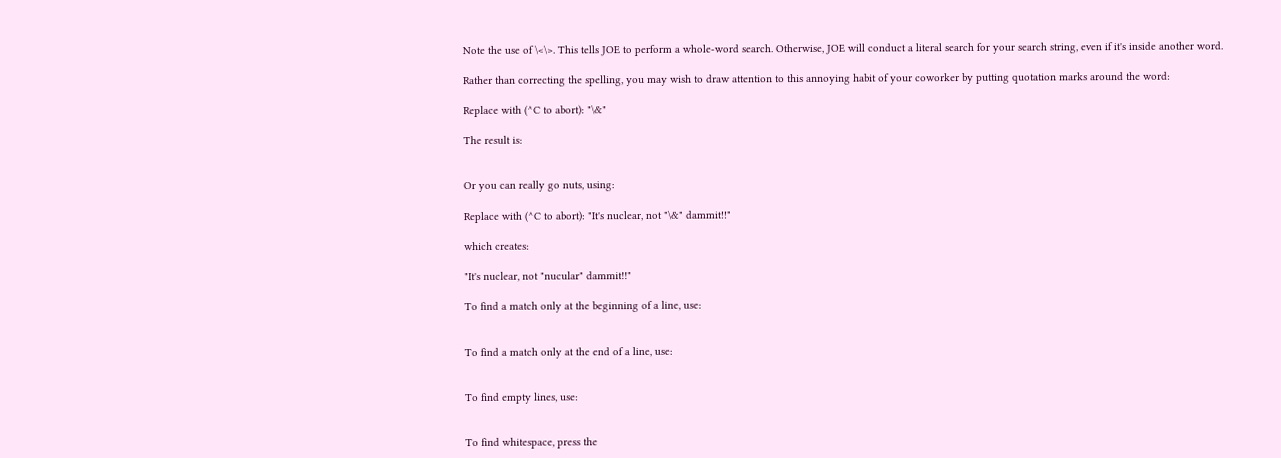Note the use of \<\>. This tells JOE to perform a whole-word search. Otherwise, JOE will conduct a literal search for your search string, even if it's inside another word.

Rather than correcting the spelling, you may wish to draw attention to this annoying habit of your coworker by putting quotation marks around the word:

Replace with (^C to abort): "\&"

The result is:


Or you can really go nuts, using:

Replace with (^C to abort): "It's nuclear, not "\&" dammit!!"

which creates:

"It's nuclear, not "nucular" dammit!!"

To find a match only at the beginning of a line, use:


To find a match only at the end of a line, use:


To find empty lines, use:


To find whitespace, press the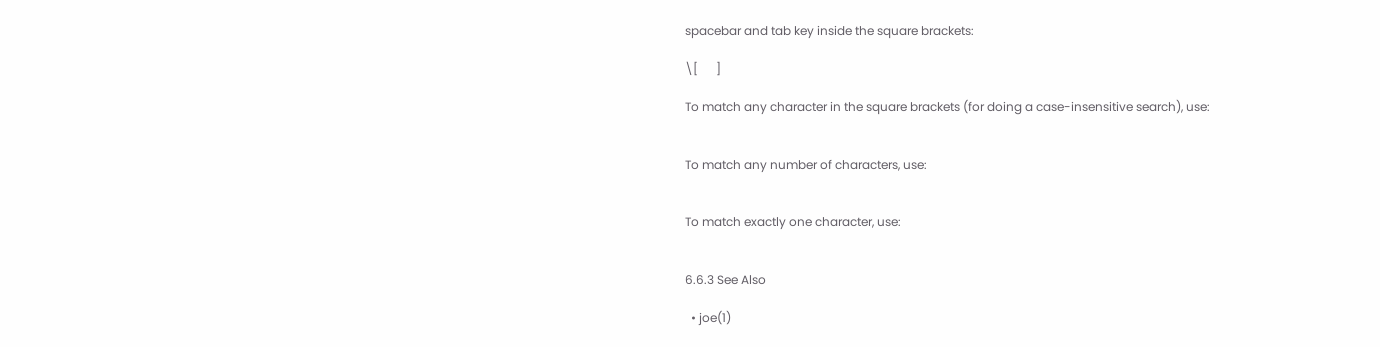spacebar and tab key inside the square brackets:

\[      ]

To match any character in the square brackets (for doing a case-insensitive search), use:


To match any number of characters, use:


To match exactly one character, use:


6.6.3 See Also

  • joe(1)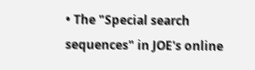• The "Special search sequences" in JOE's online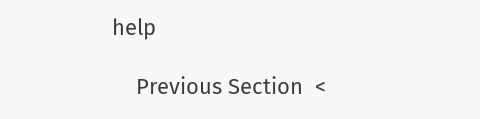help

    Previous Section  <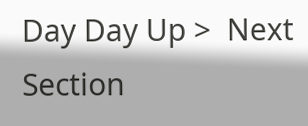Day Day Up >  Next Section